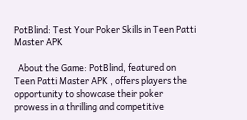PotBlind: Test Your Poker Skills in Teen Patti Master APK

  About the Game: PotBlind, featured on  Teen Patti Master APK , offers players the opportunity to showcase their poker prowess in a thrilling and competitive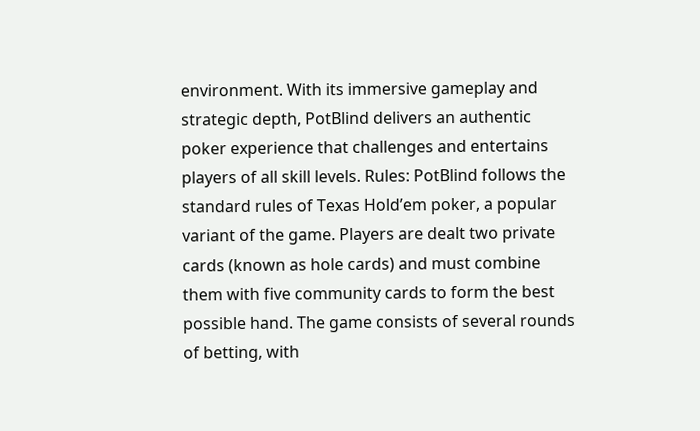environment. With its immersive gameplay and strategic depth, PotBlind delivers an authentic poker experience that challenges and entertains players of all skill levels. Rules: PotBlind follows the standard rules of Texas Hold’em poker, a popular variant of the game. Players are dealt two private cards (known as hole cards) and must combine them with five community cards to form the best possible hand. The game consists of several rounds of betting, with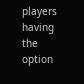players having the option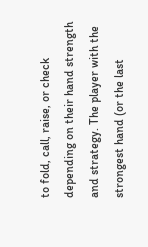to fold, call, raise, or check depending on their hand strength and strategy. The player with the strongest hand (or the last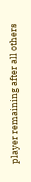player remaining after all others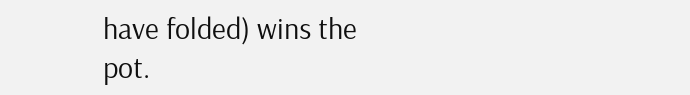have folded) wins the pot.